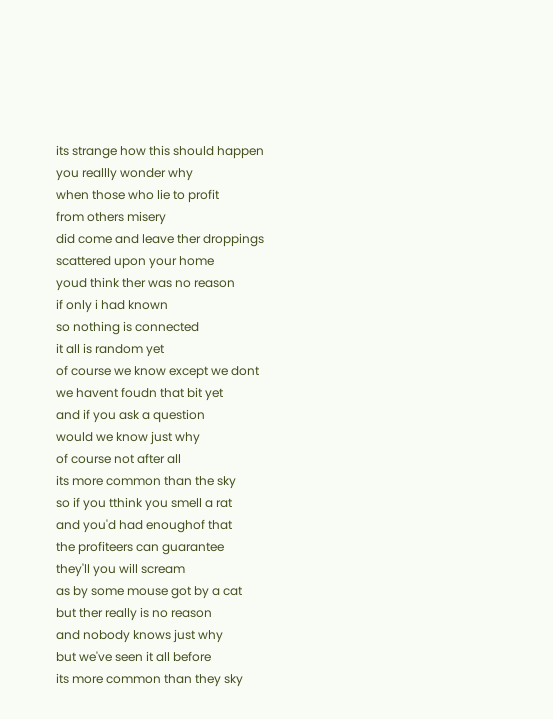its strange how this should happen
you reallly wonder why
when those who lie to profit
from others misery
did come and leave ther droppings
scattered upon your home
youd think ther was no reason
if only i had known
so nothing is connected
it all is random yet
of course we know except we dont
we havent foudn that bit yet
and if you ask a question
would we know just why
of course not after all
its more common than the sky
so if you tthink you smell a rat
and you'd had enoughof that
the profiteers can guarantee
they'll you will scream
as by some mouse got by a cat
but ther really is no reason
and nobody knows just why
but we've seen it all before
its more common than they sky